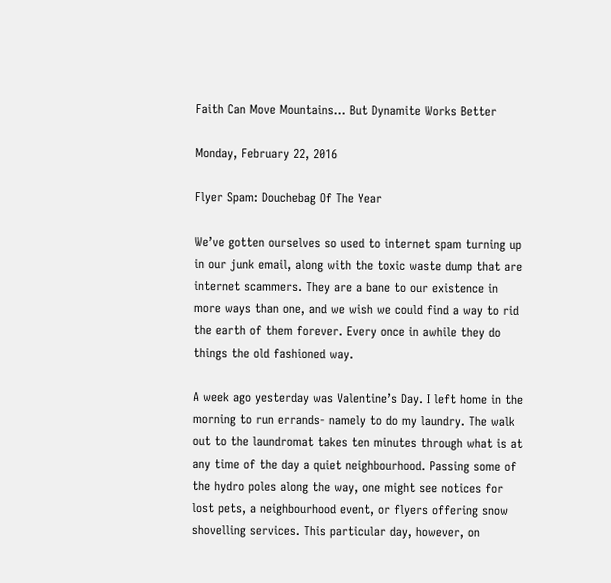Faith Can Move Mountains... But Dynamite Works Better

Monday, February 22, 2016

Flyer Spam: Douchebag Of The Year

We’ve gotten ourselves so used to internet spam turning up in our junk email, along with the toxic waste dump that are internet scammers. They are a bane to our existence in more ways than one, and we wish we could find a way to rid the earth of them forever. Every once in awhile they do things the old fashioned way.

A week ago yesterday was Valentine’s Day. I left home in the morning to run errands- namely to do my laundry. The walk out to the laundromat takes ten minutes through what is at any time of the day a quiet neighbourhood. Passing some of the hydro poles along the way, one might see notices for lost pets, a neighbourhood event, or flyers offering snow shovelling services. This particular day, however, on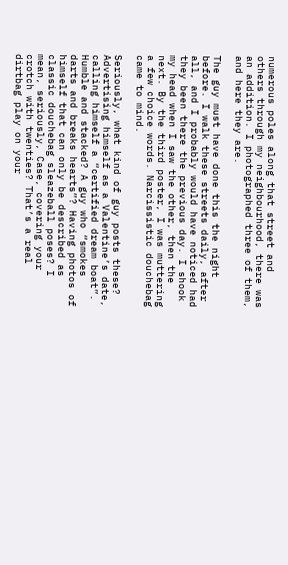numerous poles along that street and others through my neighbourhood, there was an addition. I photographed three of them, and here they are.

The guy must have done this the night before. I walk these streets daily, after all, and I probably would have noticed had they been there the previous day. I shook my head when I saw the other, then the next. By the third poster, I was muttering a few choice words. Narcissistic douchebag came to mind.

Seriously, what kind of guy posts these? Advertising himself as a Valentine’s date, calling himself a “certified dream boat”. Humble and stacked? A guy who “smokes darts and breaks hearts”? Having photos of himself that can only be described as classic douchebag sleazeball poses? I mean, seriously, Case, covering your crotch with twenties? That’s a real dirtbag play on your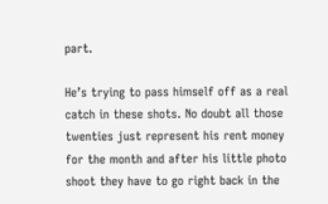part.

He’s trying to pass himself off as a real catch in these shots. No doubt all those twenties just represent his rent money for the month and after his little photo shoot they have to go right back in the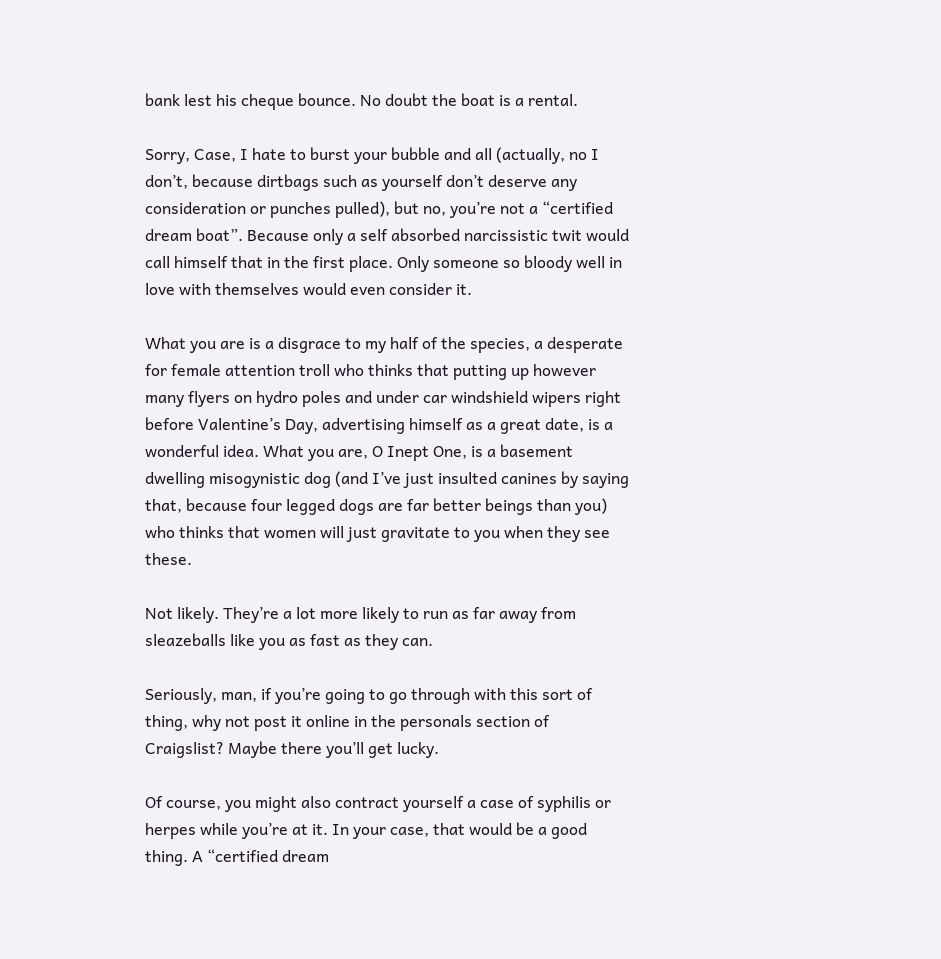bank lest his cheque bounce. No doubt the boat is a rental.

Sorry, Case, I hate to burst your bubble and all (actually, no I don’t, because dirtbags such as yourself don’t deserve any consideration or punches pulled), but no, you’re not a “certified dream boat”. Because only a self absorbed narcissistic twit would call himself that in the first place. Only someone so bloody well in love with themselves would even consider it.

What you are is a disgrace to my half of the species, a desperate for female attention troll who thinks that putting up however many flyers on hydro poles and under car windshield wipers right before Valentine’s Day, advertising himself as a great date, is a wonderful idea. What you are, O Inept One, is a basement dwelling misogynistic dog (and I’ve just insulted canines by saying that, because four legged dogs are far better beings than you) who thinks that women will just gravitate to you when they see these.

Not likely. They’re a lot more likely to run as far away from sleazeballs like you as fast as they can.

Seriously, man, if you’re going to go through with this sort of thing, why not post it online in the personals section of Craigslist? Maybe there you’ll get lucky.

Of course, you might also contract yourself a case of syphilis or herpes while you’re at it. In your case, that would be a good thing. A “certified dream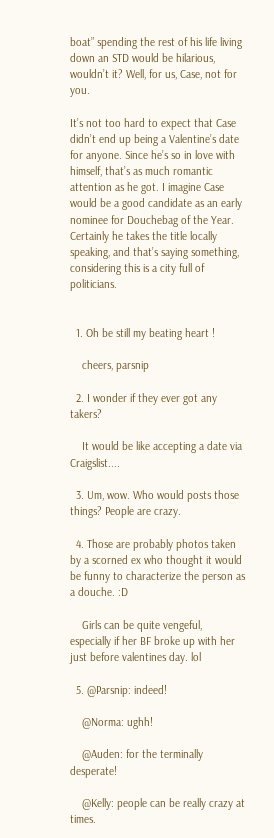boat” spending the rest of his life living down an STD would be hilarious, wouldn’t it? Well, for us, Case, not for you.

It’s not too hard to expect that Case didn’t end up being a Valentine’s date for anyone. Since he’s so in love with himself, that’s as much romantic attention as he got. I imagine Case would be a good candidate as an early nominee for Douchebag of the Year. Certainly he takes the title locally speaking, and that’s saying something, considering this is a city full of politicians.


  1. Oh be still my beating heart !

    cheers, parsnip

  2. I wonder if they ever got any takers?

    It would be like accepting a date via Craigslist....

  3. Um, wow. Who would posts those things? People are crazy.

  4. Those are probably photos taken by a scorned ex who thought it would be funny to characterize the person as a douche. :D

    Girls can be quite vengeful, especially if her BF broke up with her just before valentines day. lol

  5. @Parsnip: indeed!

    @Norma: ughh!

    @Auden: for the terminally desperate!

    @Kelly: people can be really crazy at times.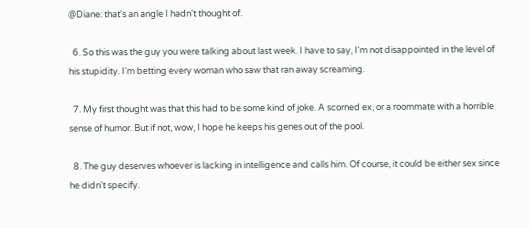@Diane: that's an angle I hadn't thought of.

  6. So this was the guy you were talking about last week. I have to say, I'm not disappointed in the level of his stupidity. I'm betting every woman who saw that ran away screaming.

  7. My first thought was that this had to be some kind of joke. A scorned ex, or a roommate with a horrible sense of humor. But if not, wow, I hope he keeps his genes out of the pool.

  8. The guy deserves whoever is lacking in intelligence and calls him. Of course, it could be either sex since he didn't specify.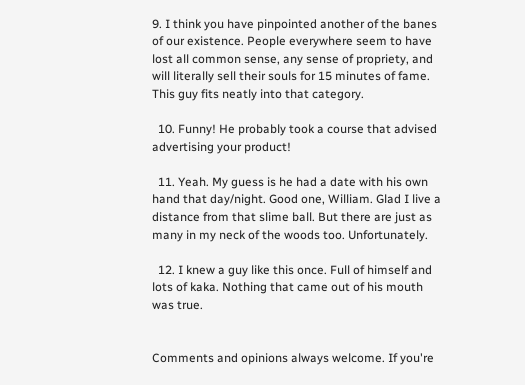9. I think you have pinpointed another of the banes of our existence. People everywhere seem to have lost all common sense, any sense of propriety, and will literally sell their souls for 15 minutes of fame. This guy fits neatly into that category.

  10. Funny! He probably took a course that advised advertising your product!

  11. Yeah. My guess is he had a date with his own hand that day/night. Good one, William. Glad I live a distance from that slime ball. But there are just as many in my neck of the woods too. Unfortunately.

  12. I knew a guy like this once. Full of himself and lots of kaka. Nothing that came out of his mouth was true.


Comments and opinions always welcome. If you're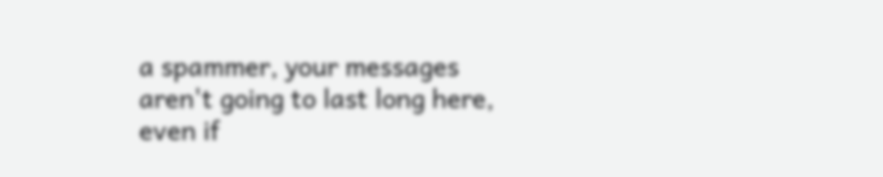a spammer, your messages aren't going to last long here, even if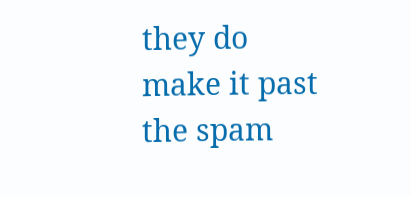they do make it past the spam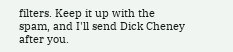filters. Keep it up with the spam, and I'll send Dick Cheney after you.